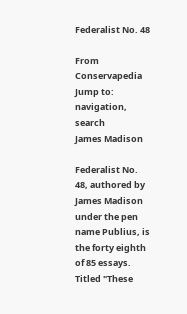Federalist No. 48

From Conservapedia
Jump to: navigation, search
James Madison

Federalist No. 48, authored by James Madison under the pen name Publius, is the forty eighth of 85 essays. Titled "These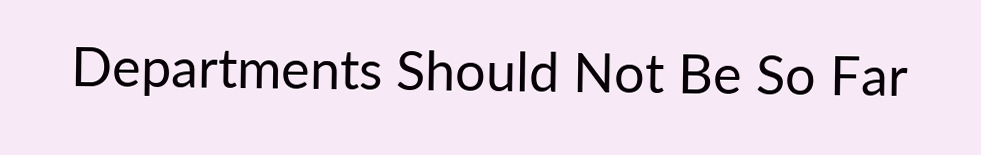Departments Should Not Be So Far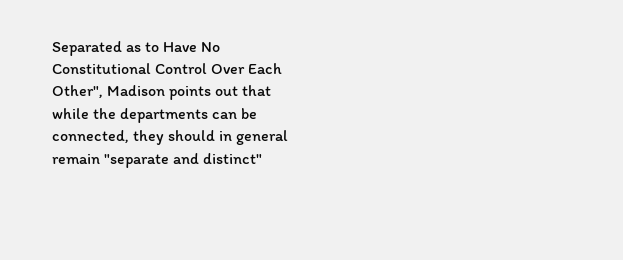Separated as to Have No Constitutional Control Over Each Other", Madison points out that while the departments can be connected, they should in general remain "separate and distinct"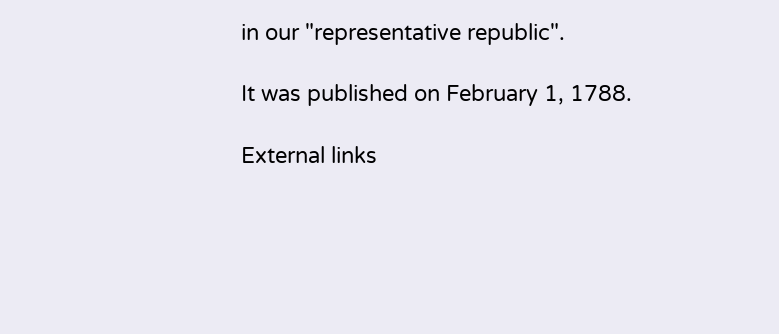in our "representative republic".

It was published on February 1, 1788.

External links